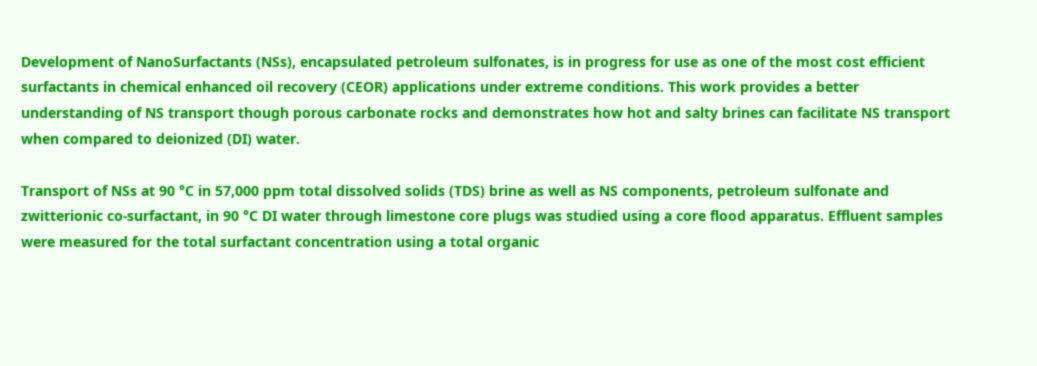Development of NanoSurfactants (NSs), encapsulated petroleum sulfonates, is in progress for use as one of the most cost efficient surfactants in chemical enhanced oil recovery (CEOR) applications under extreme conditions. This work provides a better understanding of NS transport though porous carbonate rocks and demonstrates how hot and salty brines can facilitate NS transport when compared to deionized (DI) water.

Transport of NSs at 90 °C in 57,000 ppm total dissolved solids (TDS) brine as well as NS components, petroleum sulfonate and zwitterionic co-surfactant, in 90 °C DI water through limestone core plugs was studied using a core flood apparatus. Effluent samples were measured for the total surfactant concentration using a total organic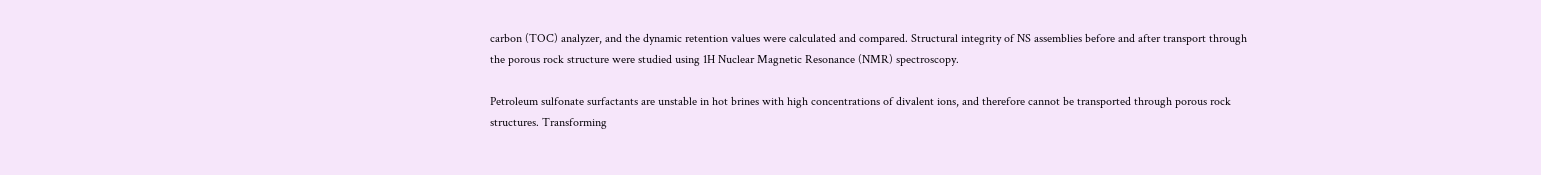carbon (TOC) analyzer, and the dynamic retention values were calculated and compared. Structural integrity of NS assemblies before and after transport through the porous rock structure were studied using 1H Nuclear Magnetic Resonance (NMR) spectroscopy.

Petroleum sulfonate surfactants are unstable in hot brines with high concentrations of divalent ions, and therefore cannot be transported through porous rock structures. Transforming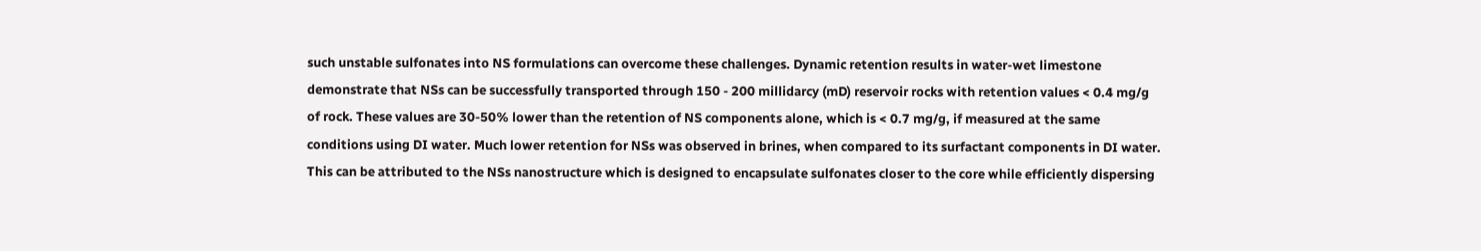such unstable sulfonates into NS formulations can overcome these challenges. Dynamic retention results in water-wet limestone demonstrate that NSs can be successfully transported through 150 - 200 millidarcy (mD) reservoir rocks with retention values < 0.4 mg/g of rock. These values are 30-50% lower than the retention of NS components alone, which is < 0.7 mg/g, if measured at the same conditions using DI water. Much lower retention for NSs was observed in brines, when compared to its surfactant components in DI water. This can be attributed to the NSs nanostructure which is designed to encapsulate sulfonates closer to the core while efficiently dispersing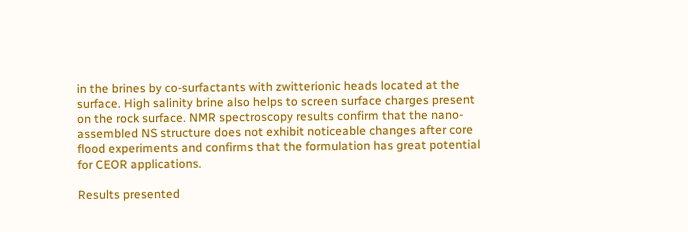in the brines by co-surfactants with zwitterionic heads located at the surface. High salinity brine also helps to screen surface charges present on the rock surface. NMR spectroscopy results confirm that the nano-assembled NS structure does not exhibit noticeable changes after core flood experiments and confirms that the formulation has great potential for CEOR applications.

Results presented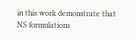in this work demonstrate that NS formulations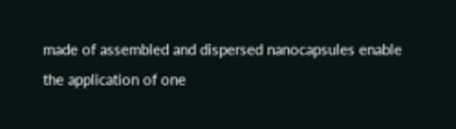made of assembled and dispersed nanocapsules enable the application of one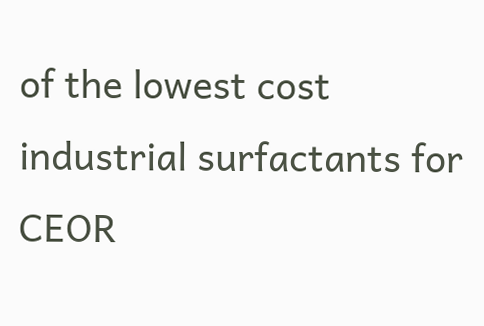of the lowest cost industrial surfactants for CEOR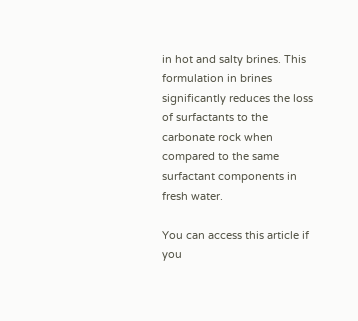in hot and salty brines. This formulation in brines significantly reduces the loss of surfactants to the carbonate rock when compared to the same surfactant components in fresh water.

You can access this article if you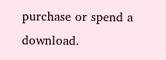purchase or spend a download.